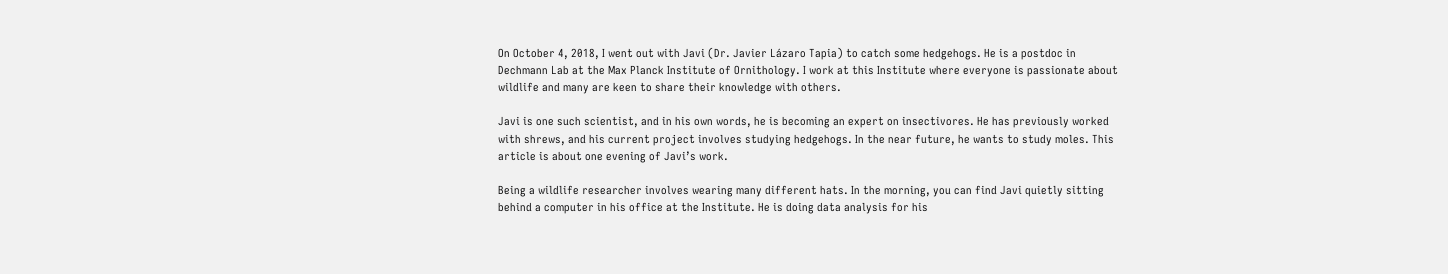On October 4, 2018, I went out with Javi (Dr. Javier Lázaro Tapia) to catch some hedgehogs. He is a postdoc in Dechmann Lab at the Max Planck Institute of Ornithology. I work at this Institute where everyone is passionate about wildlife and many are keen to share their knowledge with others.

Javi is one such scientist, and in his own words, he is becoming an expert on insectivores. He has previously worked with shrews, and his current project involves studying hedgehogs. In the near future, he wants to study moles. This article is about one evening of Javi’s work.

Being a wildlife researcher involves wearing many different hats. In the morning, you can find Javi quietly sitting behind a computer in his office at the Institute. He is doing data analysis for his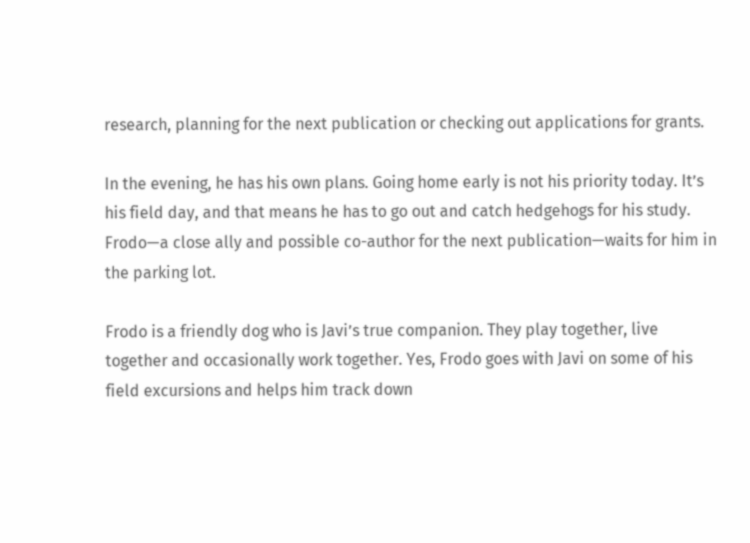research, planning for the next publication or checking out applications for grants.

In the evening, he has his own plans. Going home early is not his priority today. It’s his field day, and that means he has to go out and catch hedgehogs for his study. Frodo—a close ally and possible co-author for the next publication—waits for him in the parking lot.

Frodo is a friendly dog who is Javi’s true companion. They play together, live together and occasionally work together. Yes, Frodo goes with Javi on some of his field excursions and helps him track down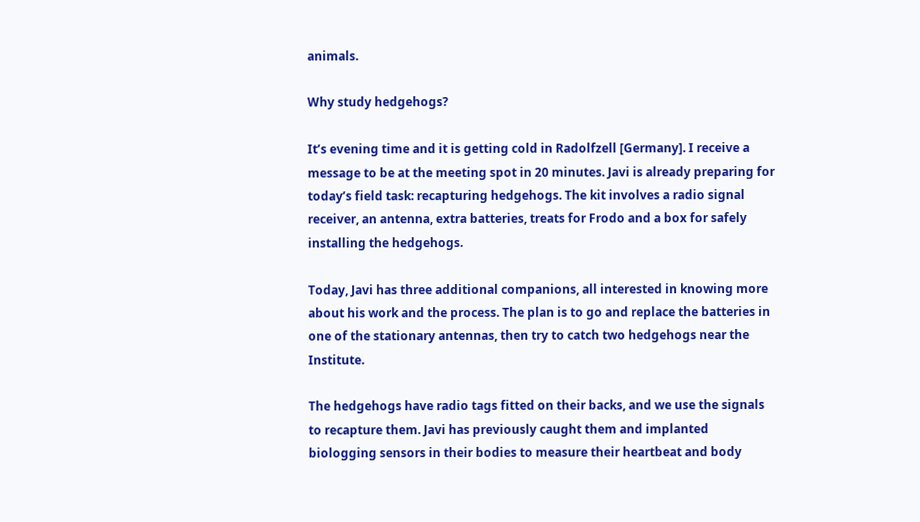animals.

Why study hedgehogs?

It’s evening time and it is getting cold in Radolfzell [Germany]. I receive a message to be at the meeting spot in 20 minutes. Javi is already preparing for today’s field task: recapturing hedgehogs. The kit involves a radio signal receiver, an antenna, extra batteries, treats for Frodo and a box for safely installing the hedgehogs.

Today, Javi has three additional companions, all interested in knowing more about his work and the process. The plan is to go and replace the batteries in one of the stationary antennas, then try to catch two hedgehogs near the Institute.

The hedgehogs have radio tags fitted on their backs, and we use the signals to recapture them. Javi has previously caught them and implanted biologging sensors in their bodies to measure their heartbeat and body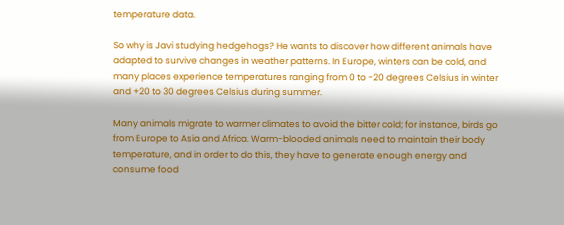temperature data.

So why is Javi studying hedgehogs? He wants to discover how different animals have adapted to survive changes in weather patterns. In Europe, winters can be cold, and many places experience temperatures ranging from 0 to -20 degrees Celsius in winter and +20 to 30 degrees Celsius during summer.

Many animals migrate to warmer climates to avoid the bitter cold; for instance, birds go from Europe to Asia and Africa. Warm-blooded animals need to maintain their body temperature, and in order to do this, they have to generate enough energy and consume food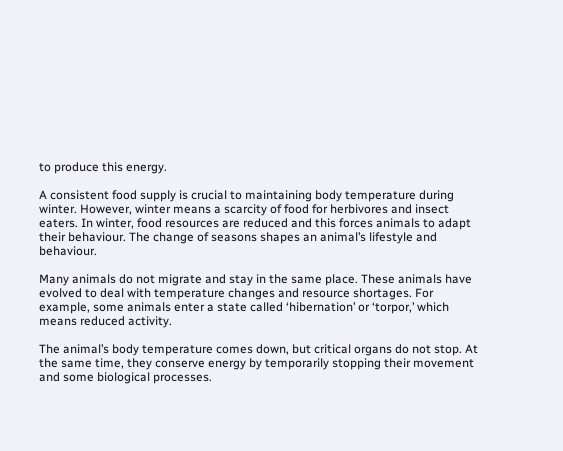to produce this energy.

A consistent food supply is crucial to maintaining body temperature during winter. However, winter means a scarcity of food for herbivores and insect eaters. In winter, food resources are reduced and this forces animals to adapt their behaviour. The change of seasons shapes an animal’s lifestyle and behaviour.

Many animals do not migrate and stay in the same place. These animals have evolved to deal with temperature changes and resource shortages. For example, some animals enter a state called ‘hibernation’ or ‘torpor,’ which means reduced activity.

The animal’s body temperature comes down, but critical organs do not stop. At the same time, they conserve energy by temporarily stopping their movement and some biological processes.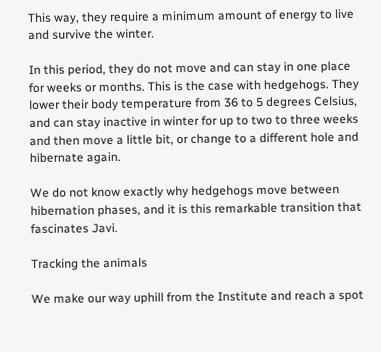This way, they require a minimum amount of energy to live and survive the winter.

In this period, they do not move and can stay in one place for weeks or months. This is the case with hedgehogs. They lower their body temperature from 36 to 5 degrees Celsius, and can stay inactive in winter for up to two to three weeks and then move a little bit, or change to a different hole and hibernate again.

We do not know exactly why hedgehogs move between hibernation phases, and it is this remarkable transition that fascinates Javi.

Tracking the animals

We make our way uphill from the Institute and reach a spot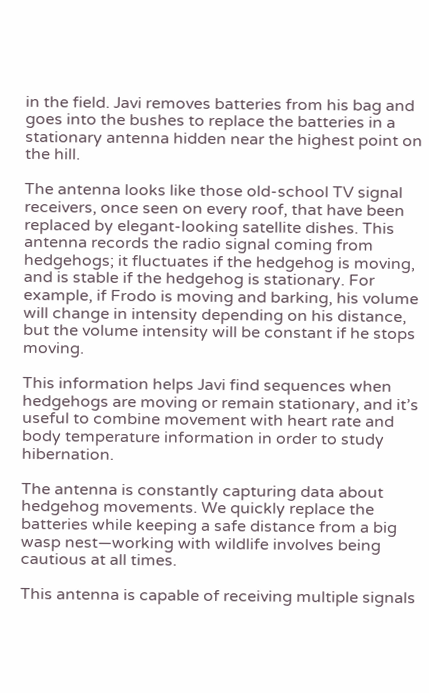in the field. Javi removes batteries from his bag and goes into the bushes to replace the batteries in a stationary antenna hidden near the highest point on the hill.

The antenna looks like those old-school TV signal receivers, once seen on every roof, that have been replaced by elegant-looking satellite dishes. This antenna records the radio signal coming from hedgehogs; it fluctuates if the hedgehog is moving, and is stable if the hedgehog is stationary. For example, if Frodo is moving and barking, his volume will change in intensity depending on his distance, but the volume intensity will be constant if he stops moving.

This information helps Javi find sequences when hedgehogs are moving or remain stationary, and it’s useful to combine movement with heart rate and body temperature information in order to study hibernation.

The antenna is constantly capturing data about hedgehog movements. We quickly replace the batteries while keeping a safe distance from a big wasp nest—working with wildlife involves being cautious at all times.

This antenna is capable of receiving multiple signals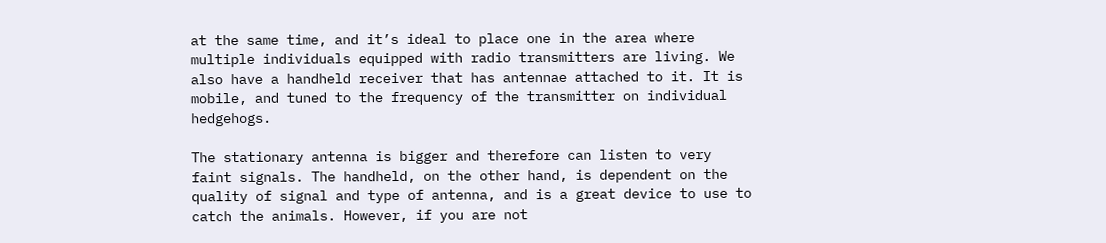at the same time, and it’s ideal to place one in the area where multiple individuals equipped with radio transmitters are living. We also have a handheld receiver that has antennae attached to it. It is mobile, and tuned to the frequency of the transmitter on individual hedgehogs.

The stationary antenna is bigger and therefore can listen to very faint signals. The handheld, on the other hand, is dependent on the quality of signal and type of antenna, and is a great device to use to catch the animals. However, if you are not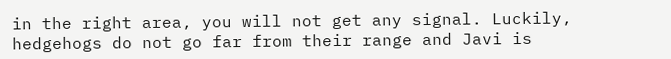in the right area, you will not get any signal. Luckily, hedgehogs do not go far from their range and Javi is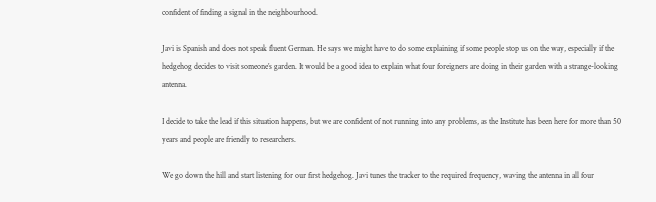confident of finding a signal in the neighbourhood.

Javi is Spanish and does not speak fluent German. He says we might have to do some explaining if some people stop us on the way, especially if the hedgehog decides to visit someone’s garden. It would be a good idea to explain what four foreigners are doing in their garden with a strange-looking antenna.

I decide to take the lead if this situation happens, but we are confident of not running into any problems, as the Institute has been here for more than 50 years and people are friendly to researchers.

We go down the hill and start listening for our first hedgehog. Javi tunes the tracker to the required frequency, waving the antenna in all four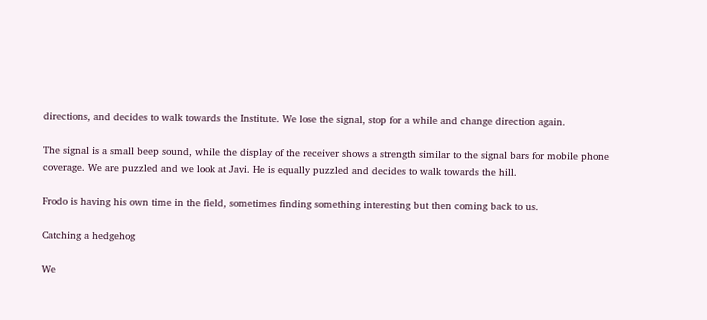directions, and decides to walk towards the Institute. We lose the signal, stop for a while and change direction again.

The signal is a small beep sound, while the display of the receiver shows a strength similar to the signal bars for mobile phone coverage. We are puzzled and we look at Javi. He is equally puzzled and decides to walk towards the hill.

Frodo is having his own time in the field, sometimes finding something interesting but then coming back to us.

Catching a hedgehog

We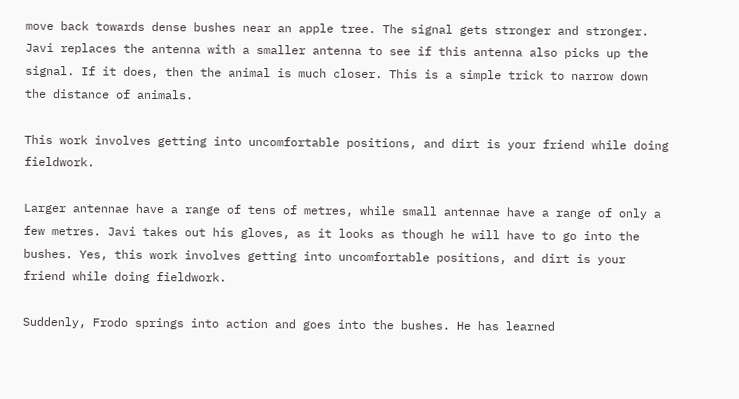move back towards dense bushes near an apple tree. The signal gets stronger and stronger. Javi replaces the antenna with a smaller antenna to see if this antenna also picks up the signal. If it does, then the animal is much closer. This is a simple trick to narrow down the distance of animals.

This work involves getting into uncomfortable positions, and dirt is your friend while doing fieldwork.

Larger antennae have a range of tens of metres, while small antennae have a range of only a few metres. Javi takes out his gloves, as it looks as though he will have to go into the bushes. Yes, this work involves getting into uncomfortable positions, and dirt is your friend while doing fieldwork.

Suddenly, Frodo springs into action and goes into the bushes. He has learned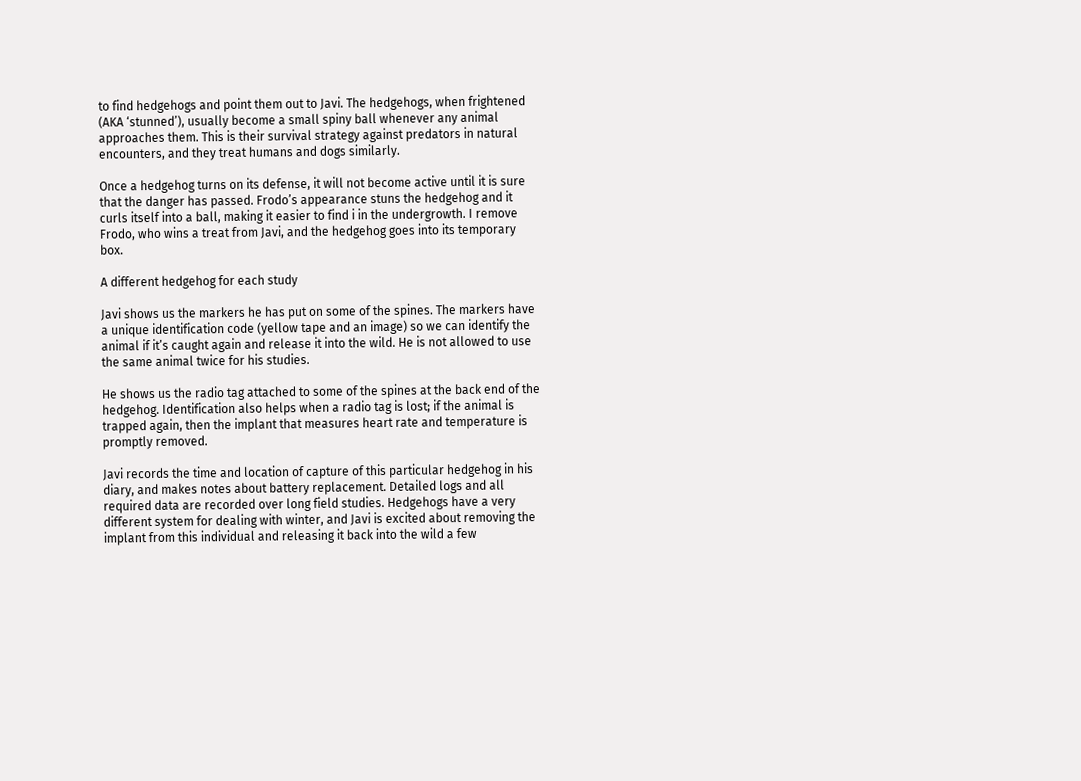to find hedgehogs and point them out to Javi. The hedgehogs, when frightened (AKA ‘stunned’), usually become a small spiny ball whenever any animal approaches them. This is their survival strategy against predators in natural encounters, and they treat humans and dogs similarly.

Once a hedgehog turns on its defense, it will not become active until it is sure that the danger has passed. Frodo’s appearance stuns the hedgehog and it curls itself into a ball, making it easier to find i in the undergrowth. I remove Frodo, who wins a treat from Javi, and the hedgehog goes into its temporary box.

A different hedgehog for each study

Javi shows us the markers he has put on some of the spines. The markers have a unique identification code (yellow tape and an image) so we can identify the animal if it’s caught again and release it into the wild. He is not allowed to use the same animal twice for his studies.

He shows us the radio tag attached to some of the spines at the back end of the hedgehog. Identification also helps when a radio tag is lost; if the animal is trapped again, then the implant that measures heart rate and temperature is promptly removed.

Javi records the time and location of capture of this particular hedgehog in his diary, and makes notes about battery replacement. Detailed logs and all required data are recorded over long field studies. Hedgehogs have a very different system for dealing with winter, and Javi is excited about removing the implant from this individual and releasing it back into the wild a few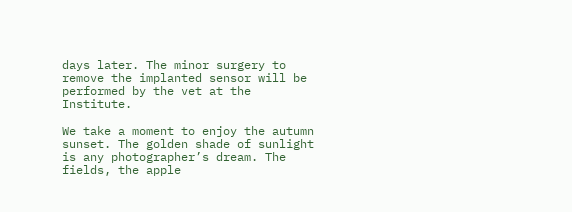days later. The minor surgery to remove the implanted sensor will be performed by the vet at the Institute.

We take a moment to enjoy the autumn sunset. The golden shade of sunlight is any photographer’s dream. The fields, the apple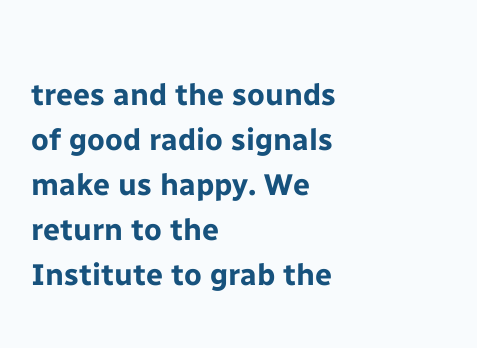trees and the sounds of good radio signals make us happy. We return to the Institute to grab the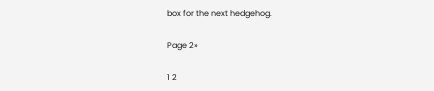box for the next hedgehog.

Page 2»

1 2